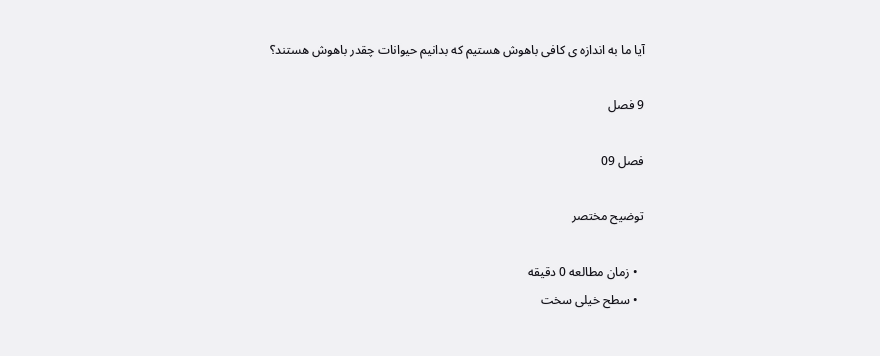آیا ما به اندازه ی کافی باهوش هستیم که بدانیم حیوانات چقدر باهوش هستند؟

9 فصل

فصل 09

توضیح مختصر

  • زمان مطالعه 0 دقیقه
  • سطح خیلی سخت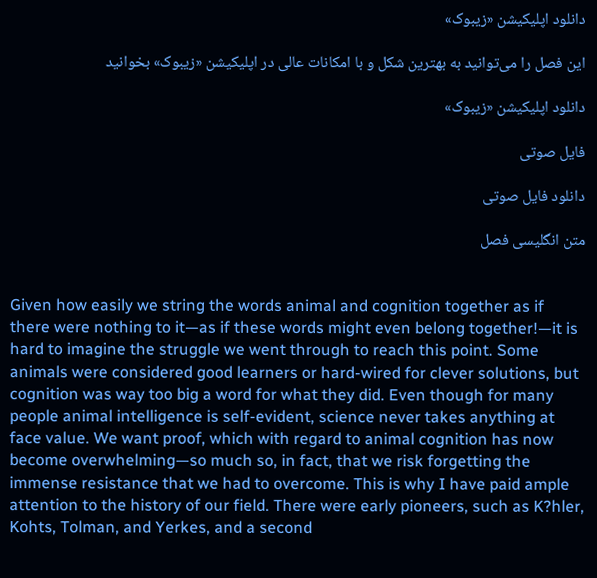دانلود اپلیکیشن «زیبوک»

این فصل را می‌توانید به بهترین شکل و با امکانات عالی در اپلیکیشن «زیبوک» بخوانید

دانلود اپلیکیشن «زیبوک»

فایل صوتی

دانلود فایل صوتی

متن انگلیسی فصل


Given how easily we string the words animal and cognition together as if there were nothing to it—as if these words might even belong together!—it is hard to imagine the struggle we went through to reach this point. Some animals were considered good learners or hard-wired for clever solutions, but cognition was way too big a word for what they did. Even though for many people animal intelligence is self-evident, science never takes anything at face value. We want proof, which with regard to animal cognition has now become overwhelming—so much so, in fact, that we risk forgetting the immense resistance that we had to overcome. This is why I have paid ample attention to the history of our field. There were early pioneers, such as K?hler, Kohts, Tolman, and Yerkes, and a second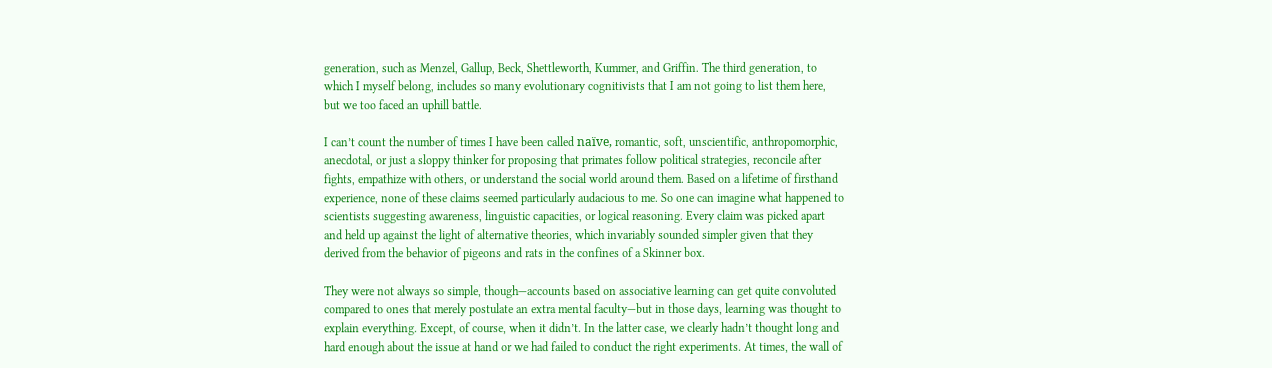generation, such as Menzel, Gallup, Beck, Shettleworth, Kummer, and Griffin. The third generation, to which I myself belong, includes so many evolutionary cognitivists that I am not going to list them here, but we too faced an uphill battle.

I can’t count the number of times I have been called naïve, romantic, soft, unscientific, anthropomorphic, anecdotal, or just a sloppy thinker for proposing that primates follow political strategies, reconcile after fights, empathize with others, or understand the social world around them. Based on a lifetime of firsthand experience, none of these claims seemed particularly audacious to me. So one can imagine what happened to scientists suggesting awareness, linguistic capacities, or logical reasoning. Every claim was picked apart and held up against the light of alternative theories, which invariably sounded simpler given that they derived from the behavior of pigeons and rats in the confines of a Skinner box.

They were not always so simple, though—accounts based on associative learning can get quite convoluted compared to ones that merely postulate an extra mental faculty—but in those days, learning was thought to explain everything. Except, of course, when it didn’t. In the latter case, we clearly hadn’t thought long and hard enough about the issue at hand or we had failed to conduct the right experiments. At times, the wall of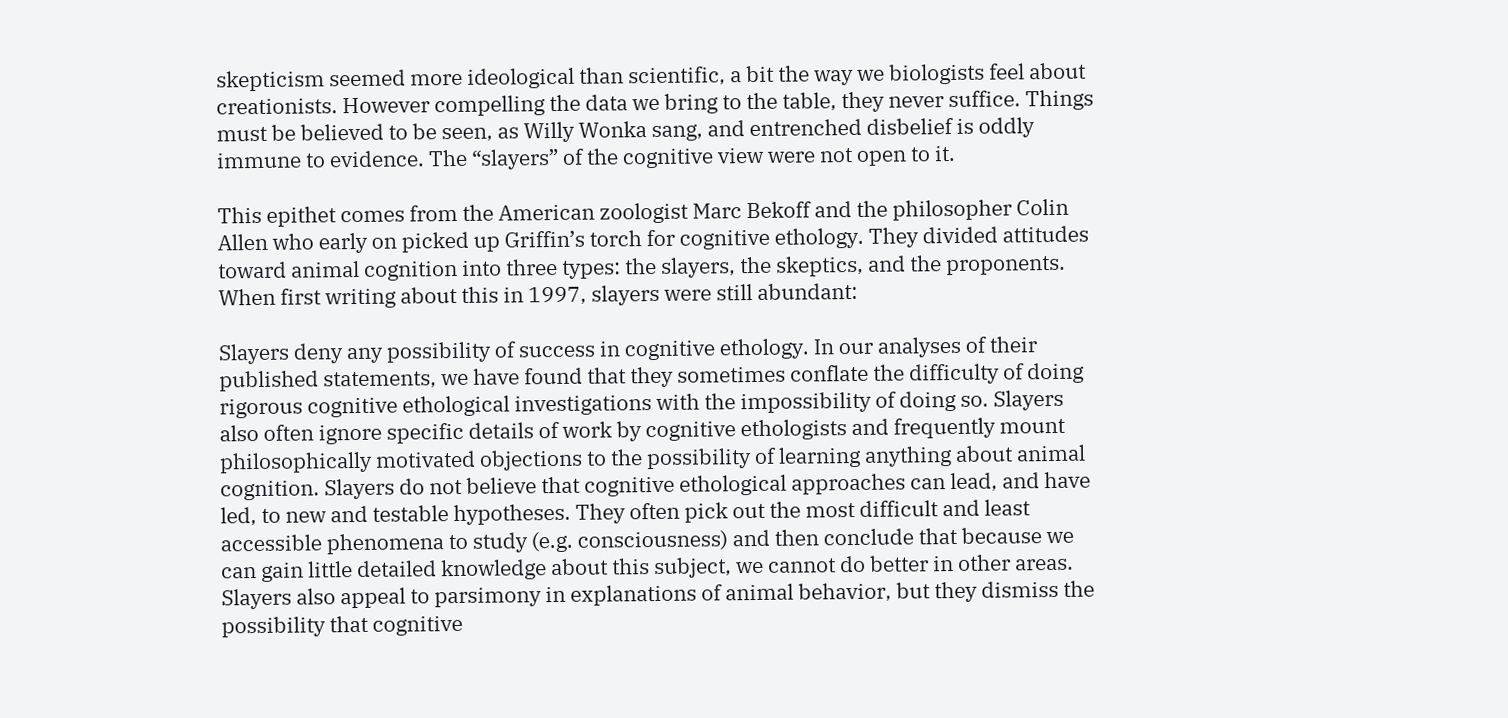skepticism seemed more ideological than scientific, a bit the way we biologists feel about creationists. However compelling the data we bring to the table, they never suffice. Things must be believed to be seen, as Willy Wonka sang, and entrenched disbelief is oddly immune to evidence. The “slayers” of the cognitive view were not open to it.

This epithet comes from the American zoologist Marc Bekoff and the philosopher Colin Allen who early on picked up Griffin’s torch for cognitive ethology. They divided attitudes toward animal cognition into three types: the slayers, the skeptics, and the proponents. When first writing about this in 1997, slayers were still abundant:

Slayers deny any possibility of success in cognitive ethology. In our analyses of their published statements, we have found that they sometimes conflate the difficulty of doing rigorous cognitive ethological investigations with the impossibility of doing so. Slayers also often ignore specific details of work by cognitive ethologists and frequently mount philosophically motivated objections to the possibility of learning anything about animal cognition. Slayers do not believe that cognitive ethological approaches can lead, and have led, to new and testable hypotheses. They often pick out the most difficult and least accessible phenomena to study (e.g. consciousness) and then conclude that because we can gain little detailed knowledge about this subject, we cannot do better in other areas. Slayers also appeal to parsimony in explanations of animal behavior, but they dismiss the possibility that cognitive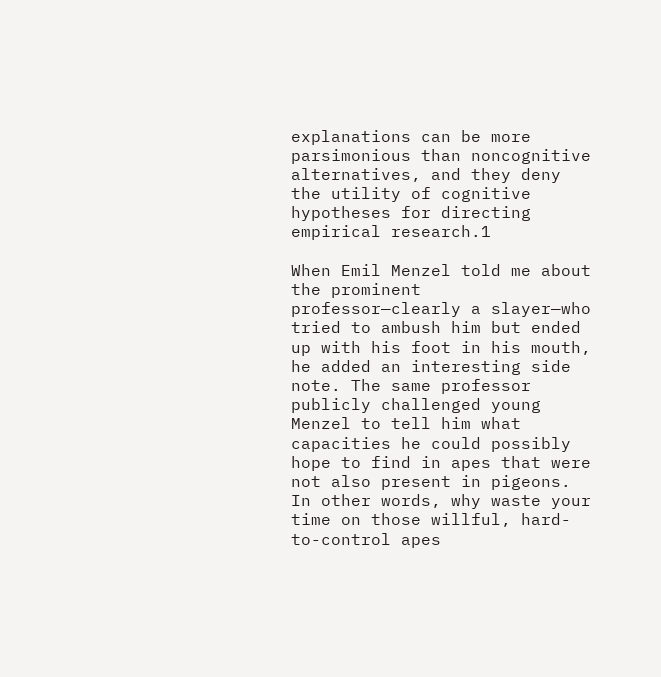explanations can be more parsimonious than noncognitive alternatives, and they deny the utility of cognitive hypotheses for directing empirical research.1

When Emil Menzel told me about the prominent professor—clearly a slayer—who tried to ambush him but ended up with his foot in his mouth, he added an interesting side note. The same professor publicly challenged young Menzel to tell him what capacities he could possibly hope to find in apes that were not also present in pigeons. In other words, why waste your time on those willful, hard-to-control apes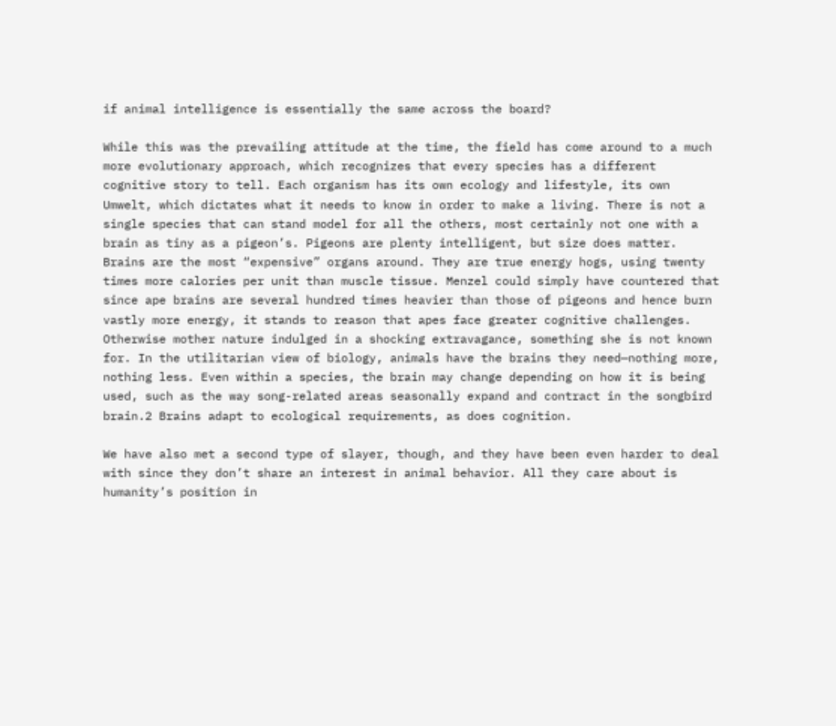if animal intelligence is essentially the same across the board?

While this was the prevailing attitude at the time, the field has come around to a much more evolutionary approach, which recognizes that every species has a different cognitive story to tell. Each organism has its own ecology and lifestyle, its own Umwelt, which dictates what it needs to know in order to make a living. There is not a single species that can stand model for all the others, most certainly not one with a brain as tiny as a pigeon’s. Pigeons are plenty intelligent, but size does matter. Brains are the most “expensive” organs around. They are true energy hogs, using twenty times more calories per unit than muscle tissue. Menzel could simply have countered that since ape brains are several hundred times heavier than those of pigeons and hence burn vastly more energy, it stands to reason that apes face greater cognitive challenges. Otherwise mother nature indulged in a shocking extravagance, something she is not known for. In the utilitarian view of biology, animals have the brains they need—nothing more, nothing less. Even within a species, the brain may change depending on how it is being used, such as the way song-related areas seasonally expand and contract in the songbird brain.2 Brains adapt to ecological requirements, as does cognition.

We have also met a second type of slayer, though, and they have been even harder to deal with since they don’t share an interest in animal behavior. All they care about is humanity’s position in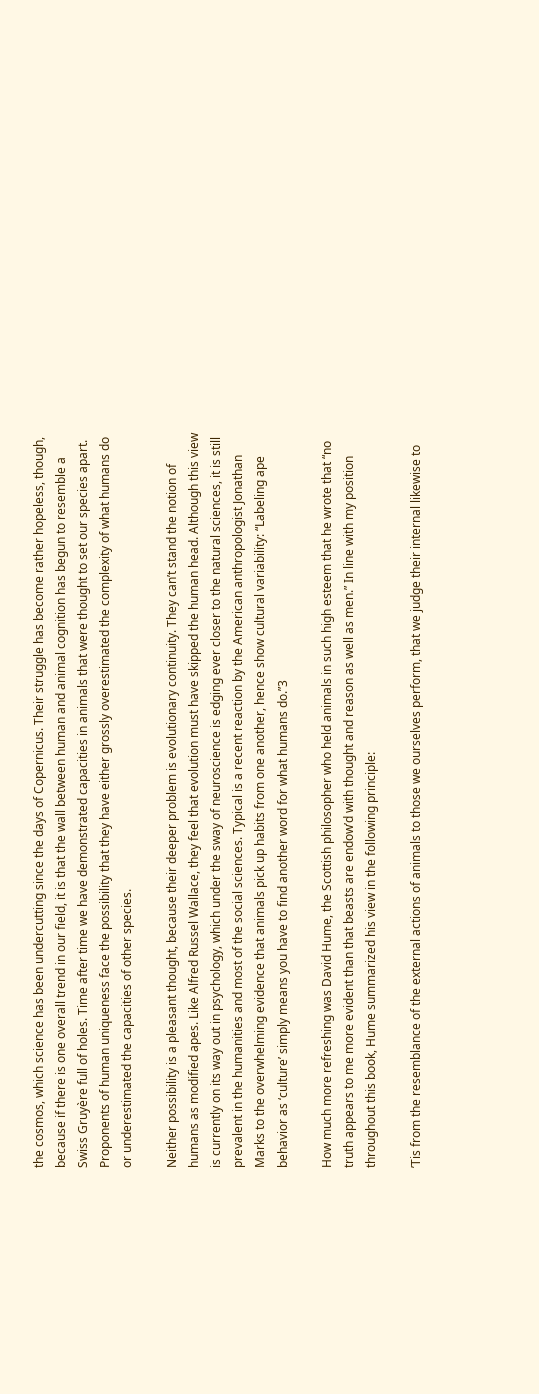the cosmos, which science has been undercutting since the days of Copernicus. Their struggle has become rather hopeless, though, because if there is one overall trend in our field, it is that the wall between human and animal cognition has begun to resemble a Swiss Gruyère full of holes. Time after time we have demonstrated capacities in animals that were thought to set our species apart. Proponents of human uniqueness face the possibility that they have either grossly overestimated the complexity of what humans do or underestimated the capacities of other species.

Neither possibility is a pleasant thought, because their deeper problem is evolutionary continuity. They can’t stand the notion of humans as modified apes. Like Alfred Russel Wallace, they feel that evolution must have skipped the human head. Although this view is currently on its way out in psychology, which under the sway of neuroscience is edging ever closer to the natural sciences, it is still prevalent in the humanities and most of the social sciences. Typical is a recent reaction by the American anthropologist Jonathan Marks to the overwhelming evidence that animals pick up habits from one another, hence show cultural variability: “Labeling ape behavior as ‘culture’ simply means you have to find another word for what humans do.”3

How much more refreshing was David Hume, the Scottish philosopher who held animals in such high esteem that he wrote that “no truth appears to me more evident than that beasts are endow’d with thought and reason as well as men.” In line with my position throughout this book, Hume summarized his view in the following principle:

’Tis from the resemblance of the external actions of animals to those we ourselves perform, that we judge their internal likewise to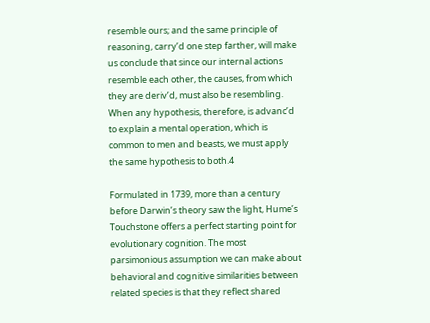resemble ours; and the same principle of reasoning, carry’d one step farther, will make us conclude that since our internal actions resemble each other, the causes, from which they are deriv’d, must also be resembling. When any hypothesis, therefore, is advanc’d to explain a mental operation, which is common to men and beasts, we must apply the same hypothesis to both.4

Formulated in 1739, more than a century before Darwin’s theory saw the light, Hume’s Touchstone offers a perfect starting point for evolutionary cognition. The most parsimonious assumption we can make about behavioral and cognitive similarities between related species is that they reflect shared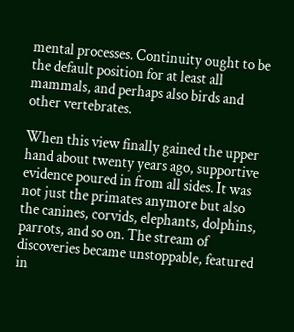mental processes. Continuity ought to be the default position for at least all mammals, and perhaps also birds and other vertebrates.

When this view finally gained the upper hand about twenty years ago, supportive evidence poured in from all sides. It was not just the primates anymore but also the canines, corvids, elephants, dolphins, parrots, and so on. The stream of discoveries became unstoppable, featured in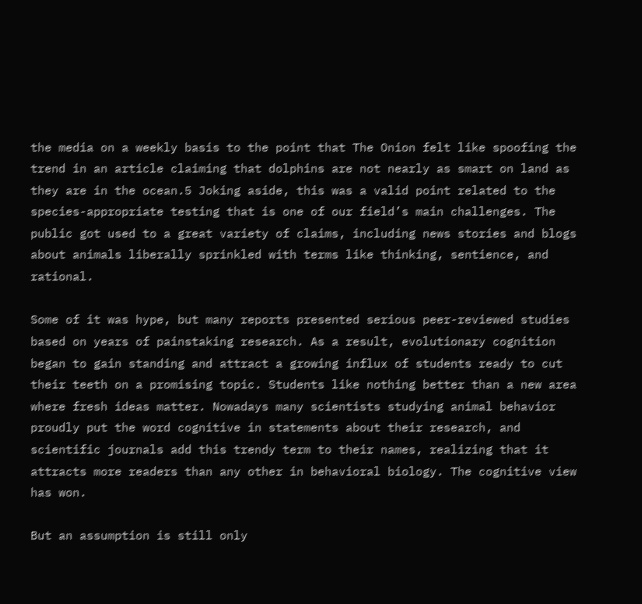the media on a weekly basis to the point that The Onion felt like spoofing the trend in an article claiming that dolphins are not nearly as smart on land as they are in the ocean.5 Joking aside, this was a valid point related to the species-appropriate testing that is one of our field’s main challenges. The public got used to a great variety of claims, including news stories and blogs about animals liberally sprinkled with terms like thinking, sentience, and rational.

Some of it was hype, but many reports presented serious peer-reviewed studies based on years of painstaking research. As a result, evolutionary cognition began to gain standing and attract a growing influx of students ready to cut their teeth on a promising topic. Students like nothing better than a new area where fresh ideas matter. Nowadays many scientists studying animal behavior proudly put the word cognitive in statements about their research, and scientific journals add this trendy term to their names, realizing that it attracts more readers than any other in behavioral biology. The cognitive view has won.

But an assumption is still only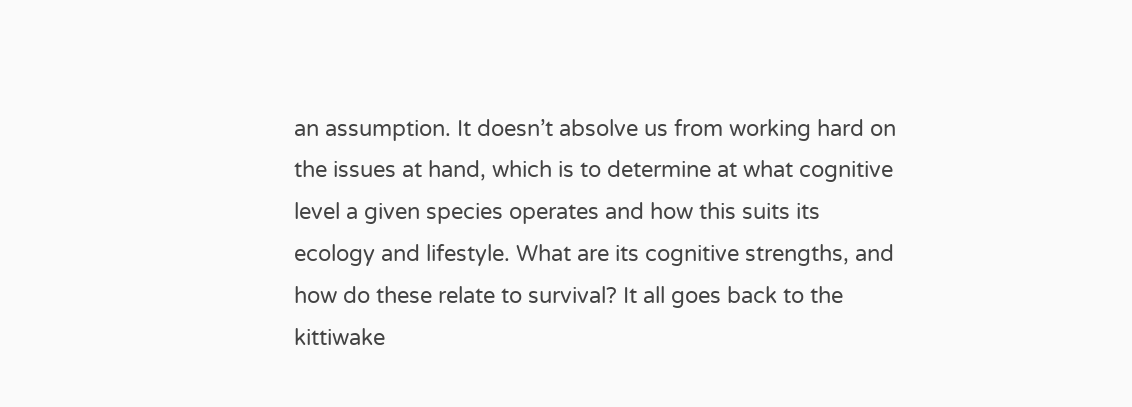an assumption. It doesn’t absolve us from working hard on the issues at hand, which is to determine at what cognitive level a given species operates and how this suits its ecology and lifestyle. What are its cognitive strengths, and how do these relate to survival? It all goes back to the kittiwake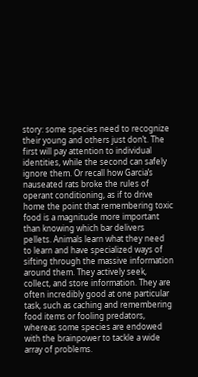story: some species need to recognize their young and others just don’t. The first will pay attention to individual identities, while the second can safely ignore them. Or recall how Garcia’s nauseated rats broke the rules of operant conditioning, as if to drive home the point that remembering toxic food is a magnitude more important than knowing which bar delivers pellets. Animals learn what they need to learn and have specialized ways of sifting through the massive information around them. They actively seek, collect, and store information. They are often incredibly good at one particular task, such as caching and remembering food items or fooling predators, whereas some species are endowed with the brainpower to tackle a wide array of problems.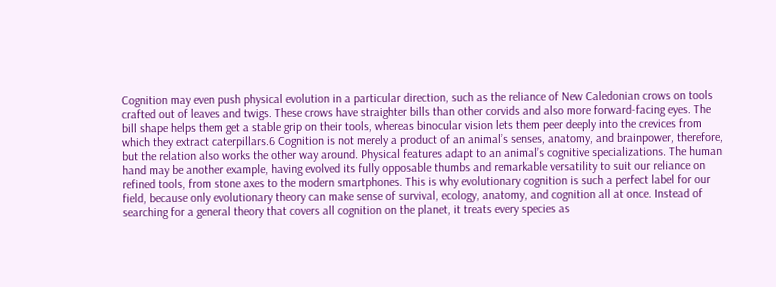Cognition may even push physical evolution in a particular direction, such as the reliance of New Caledonian crows on tools crafted out of leaves and twigs. These crows have straighter bills than other corvids and also more forward-facing eyes. The bill shape helps them get a stable grip on their tools, whereas binocular vision lets them peer deeply into the crevices from which they extract caterpillars.6 Cognition is not merely a product of an animal’s senses, anatomy, and brainpower, therefore, but the relation also works the other way around. Physical features adapt to an animal’s cognitive specializations. The human hand may be another example, having evolved its fully opposable thumbs and remarkable versatility to suit our reliance on refined tools, from stone axes to the modern smartphones. This is why evolutionary cognition is such a perfect label for our field, because only evolutionary theory can make sense of survival, ecology, anatomy, and cognition all at once. Instead of searching for a general theory that covers all cognition on the planet, it treats every species as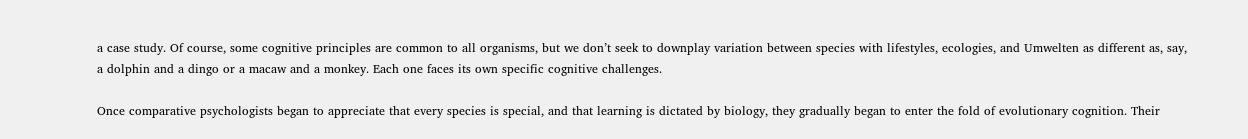a case study. Of course, some cognitive principles are common to all organisms, but we don’t seek to downplay variation between species with lifestyles, ecologies, and Umwelten as different as, say, a dolphin and a dingo or a macaw and a monkey. Each one faces its own specific cognitive challenges.

Once comparative psychologists began to appreciate that every species is special, and that learning is dictated by biology, they gradually began to enter the fold of evolutionary cognition. Their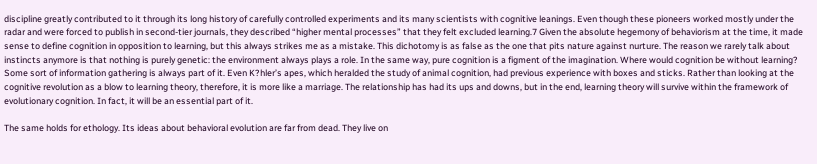discipline greatly contributed to it through its long history of carefully controlled experiments and its many scientists with cognitive leanings. Even though these pioneers worked mostly under the radar and were forced to publish in second-tier journals, they described “higher mental processes” that they felt excluded learning.7 Given the absolute hegemony of behaviorism at the time, it made sense to define cognition in opposition to learning, but this always strikes me as a mistake. This dichotomy is as false as the one that pits nature against nurture. The reason we rarely talk about instincts anymore is that nothing is purely genetic: the environment always plays a role. In the same way, pure cognition is a figment of the imagination. Where would cognition be without learning? Some sort of information gathering is always part of it. Even K?hler’s apes, which heralded the study of animal cognition, had previous experience with boxes and sticks. Rather than looking at the cognitive revolution as a blow to learning theory, therefore, it is more like a marriage. The relationship has had its ups and downs, but in the end, learning theory will survive within the framework of evolutionary cognition. In fact, it will be an essential part of it.

The same holds for ethology. Its ideas about behavioral evolution are far from dead. They live on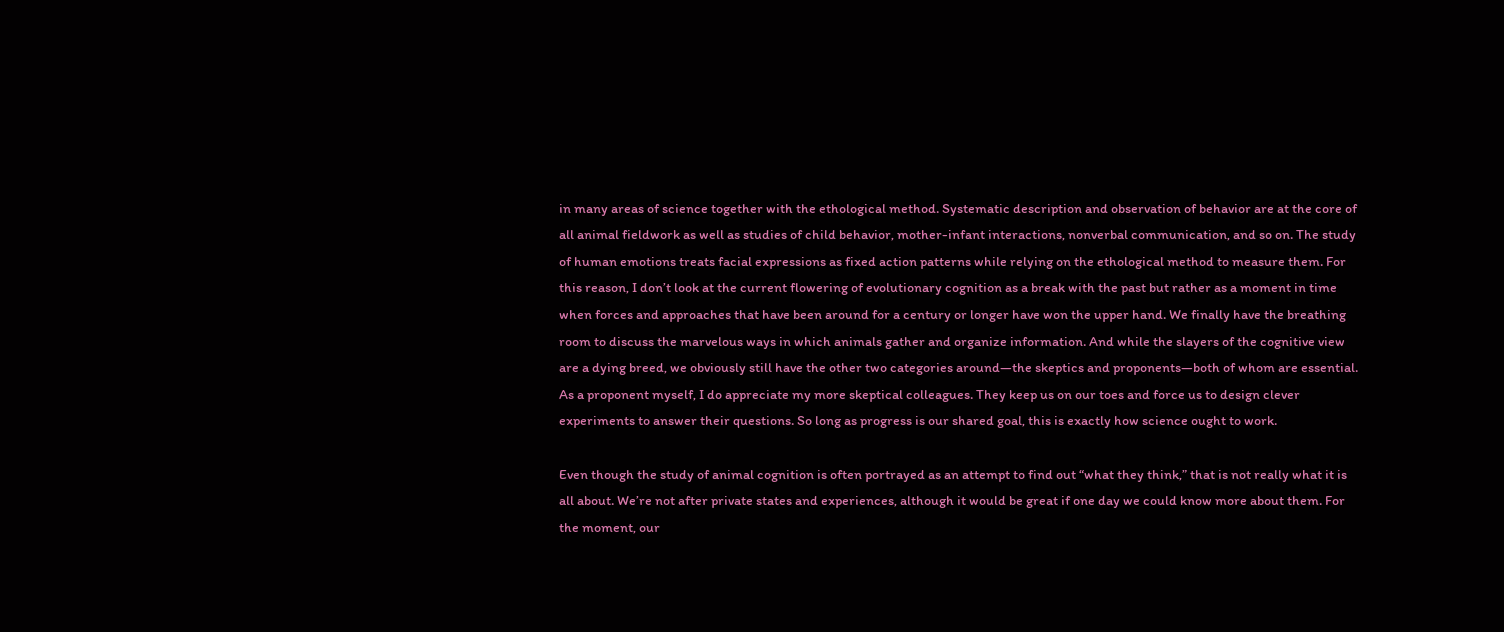in many areas of science together with the ethological method. Systematic description and observation of behavior are at the core of all animal fieldwork as well as studies of child behavior, mother-infant interactions, nonverbal communication, and so on. The study of human emotions treats facial expressions as fixed action patterns while relying on the ethological method to measure them. For this reason, I don’t look at the current flowering of evolutionary cognition as a break with the past but rather as a moment in time when forces and approaches that have been around for a century or longer have won the upper hand. We finally have the breathing room to discuss the marvelous ways in which animals gather and organize information. And while the slayers of the cognitive view are a dying breed, we obviously still have the other two categories around—the skeptics and proponents—both of whom are essential. As a proponent myself, I do appreciate my more skeptical colleagues. They keep us on our toes and force us to design clever experiments to answer their questions. So long as progress is our shared goal, this is exactly how science ought to work.

Even though the study of animal cognition is often portrayed as an attempt to find out “what they think,” that is not really what it is all about. We’re not after private states and experiences, although it would be great if one day we could know more about them. For the moment, our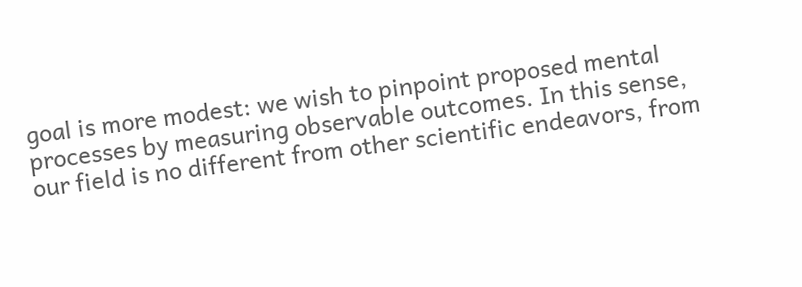goal is more modest: we wish to pinpoint proposed mental processes by measuring observable outcomes. In this sense, our field is no different from other scientific endeavors, from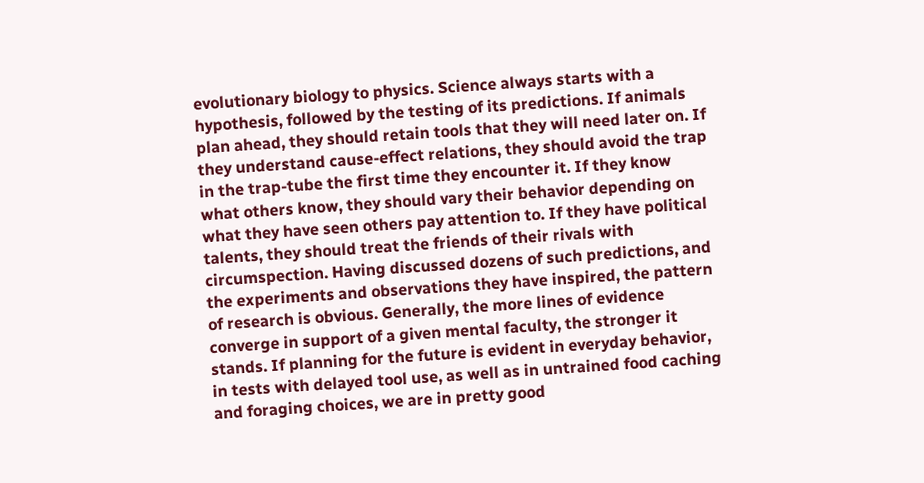evolutionary biology to physics. Science always starts with a hypothesis, followed by the testing of its predictions. If animals plan ahead, they should retain tools that they will need later on. If they understand cause-effect relations, they should avoid the trap in the trap-tube the first time they encounter it. If they know what others know, they should vary their behavior depending on what they have seen others pay attention to. If they have political talents, they should treat the friends of their rivals with circumspection. Having discussed dozens of such predictions, and the experiments and observations they have inspired, the pattern of research is obvious. Generally, the more lines of evidence converge in support of a given mental faculty, the stronger it stands. If planning for the future is evident in everyday behavior, in tests with delayed tool use, as well as in untrained food caching and foraging choices, we are in pretty good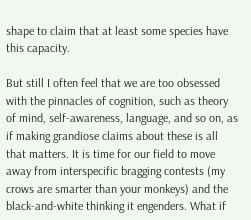shape to claim that at least some species have this capacity.

But still I often feel that we are too obsessed with the pinnacles of cognition, such as theory of mind, self-awareness, language, and so on, as if making grandiose claims about these is all that matters. It is time for our field to move away from interspecific bragging contests (my crows are smarter than your monkeys) and the black-and-white thinking it engenders. What if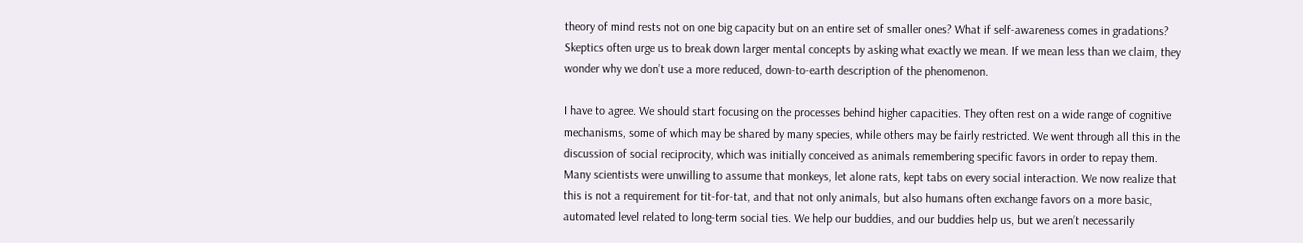theory of mind rests not on one big capacity but on an entire set of smaller ones? What if self-awareness comes in gradations? Skeptics often urge us to break down larger mental concepts by asking what exactly we mean. If we mean less than we claim, they wonder why we don’t use a more reduced, down-to-earth description of the phenomenon.

I have to agree. We should start focusing on the processes behind higher capacities. They often rest on a wide range of cognitive mechanisms, some of which may be shared by many species, while others may be fairly restricted. We went through all this in the discussion of social reciprocity, which was initially conceived as animals remembering specific favors in order to repay them. Many scientists were unwilling to assume that monkeys, let alone rats, kept tabs on every social interaction. We now realize that this is not a requirement for tit-for-tat, and that not only animals, but also humans often exchange favors on a more basic, automated level related to long-term social ties. We help our buddies, and our buddies help us, but we aren’t necessarily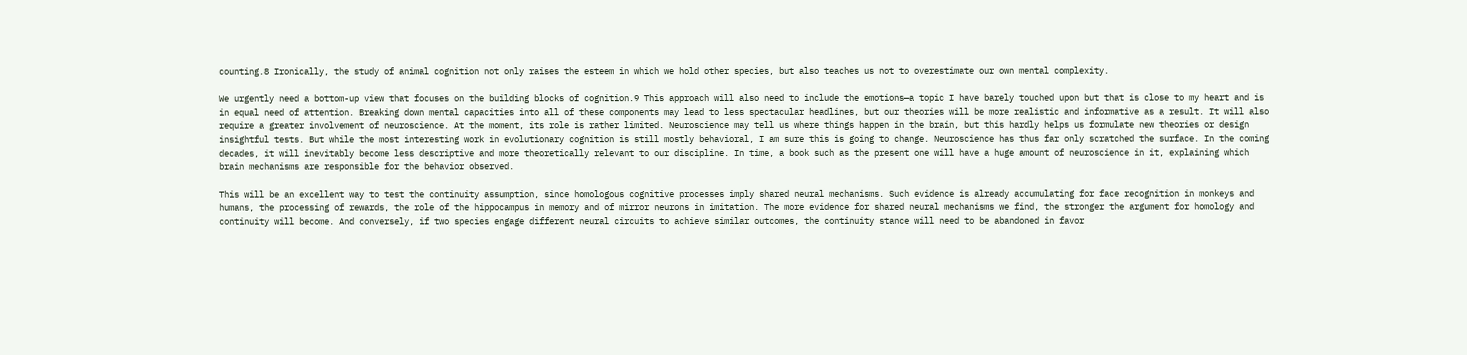counting.8 Ironically, the study of animal cognition not only raises the esteem in which we hold other species, but also teaches us not to overestimate our own mental complexity.

We urgently need a bottom-up view that focuses on the building blocks of cognition.9 This approach will also need to include the emotions—a topic I have barely touched upon but that is close to my heart and is in equal need of attention. Breaking down mental capacities into all of these components may lead to less spectacular headlines, but our theories will be more realistic and informative as a result. It will also require a greater involvement of neuroscience. At the moment, its role is rather limited. Neuroscience may tell us where things happen in the brain, but this hardly helps us formulate new theories or design insightful tests. But while the most interesting work in evolutionary cognition is still mostly behavioral, I am sure this is going to change. Neuroscience has thus far only scratched the surface. In the coming decades, it will inevitably become less descriptive and more theoretically relevant to our discipline. In time, a book such as the present one will have a huge amount of neuroscience in it, explaining which brain mechanisms are responsible for the behavior observed.

This will be an excellent way to test the continuity assumption, since homologous cognitive processes imply shared neural mechanisms. Such evidence is already accumulating for face recognition in monkeys and humans, the processing of rewards, the role of the hippocampus in memory and of mirror neurons in imitation. The more evidence for shared neural mechanisms we find, the stronger the argument for homology and continuity will become. And conversely, if two species engage different neural circuits to achieve similar outcomes, the continuity stance will need to be abandoned in favor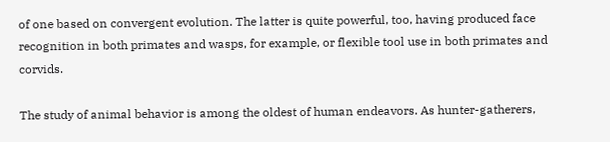of one based on convergent evolution. The latter is quite powerful, too, having produced face recognition in both primates and wasps, for example, or flexible tool use in both primates and corvids.

The study of animal behavior is among the oldest of human endeavors. As hunter-gatherers,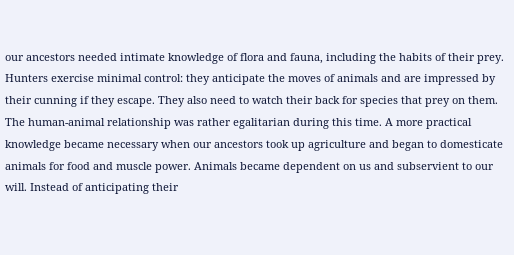our ancestors needed intimate knowledge of flora and fauna, including the habits of their prey. Hunters exercise minimal control: they anticipate the moves of animals and are impressed by their cunning if they escape. They also need to watch their back for species that prey on them. The human-animal relationship was rather egalitarian during this time. A more practical knowledge became necessary when our ancestors took up agriculture and began to domesticate animals for food and muscle power. Animals became dependent on us and subservient to our will. Instead of anticipating their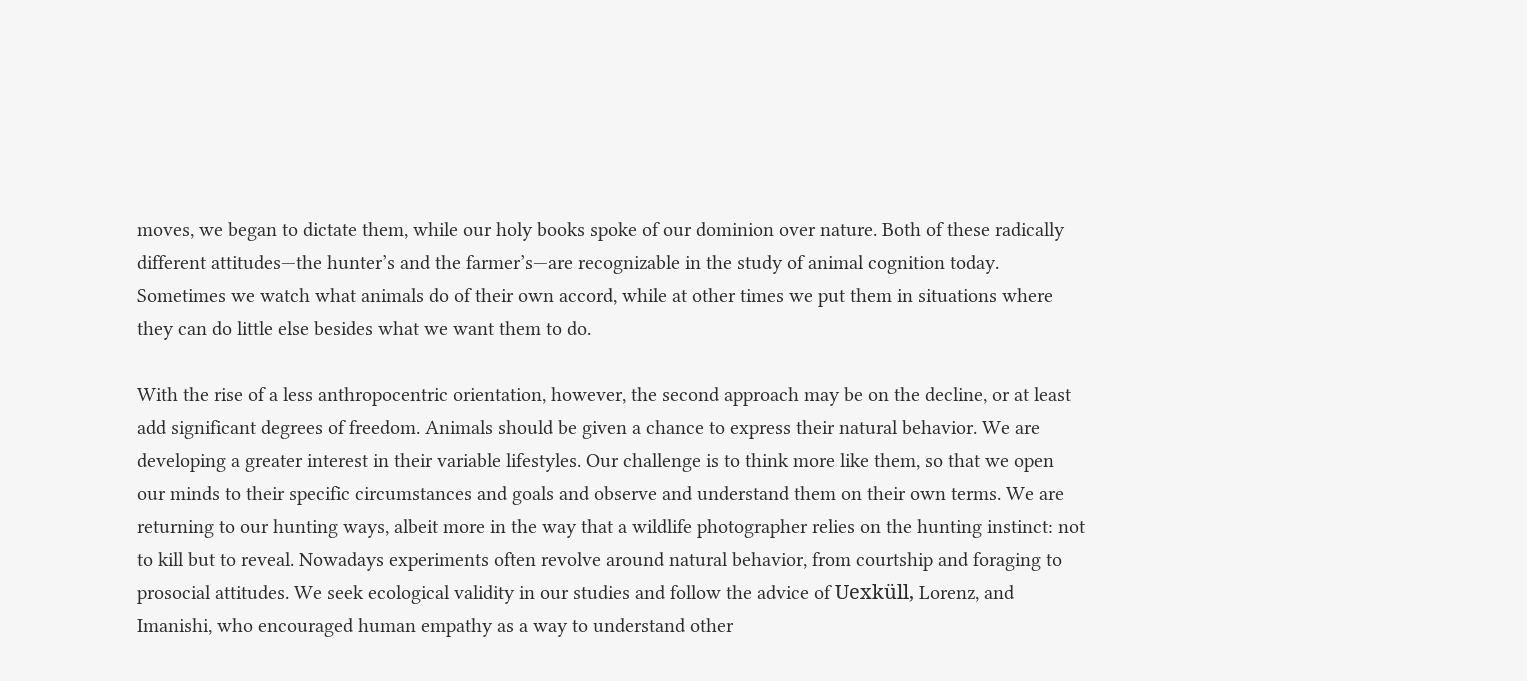moves, we began to dictate them, while our holy books spoke of our dominion over nature. Both of these radically different attitudes—the hunter’s and the farmer’s—are recognizable in the study of animal cognition today. Sometimes we watch what animals do of their own accord, while at other times we put them in situations where they can do little else besides what we want them to do.

With the rise of a less anthropocentric orientation, however, the second approach may be on the decline, or at least add significant degrees of freedom. Animals should be given a chance to express their natural behavior. We are developing a greater interest in their variable lifestyles. Our challenge is to think more like them, so that we open our minds to their specific circumstances and goals and observe and understand them on their own terms. We are returning to our hunting ways, albeit more in the way that a wildlife photographer relies on the hunting instinct: not to kill but to reveal. Nowadays experiments often revolve around natural behavior, from courtship and foraging to prosocial attitudes. We seek ecological validity in our studies and follow the advice of Uexküll, Lorenz, and Imanishi, who encouraged human empathy as a way to understand other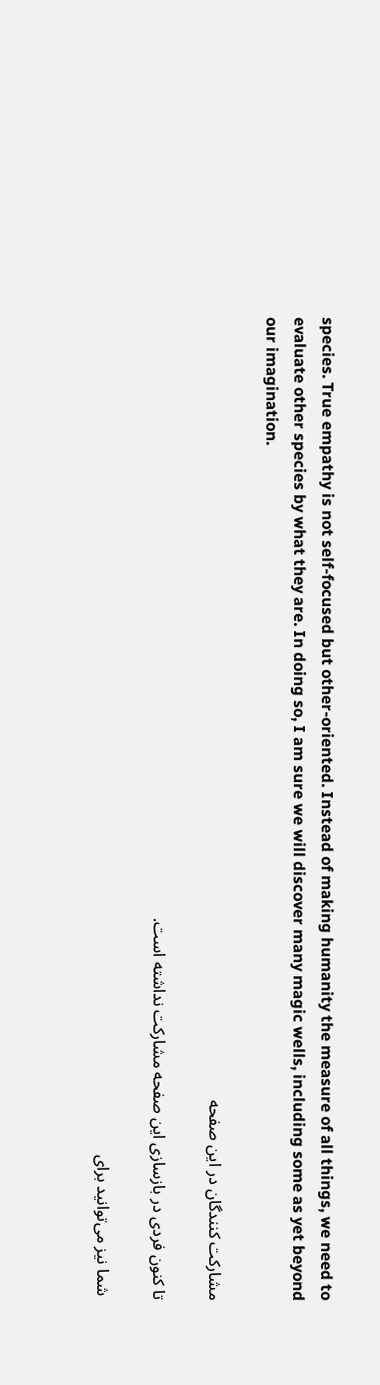species. True empathy is not self-focused but other-oriented. Instead of making humanity the measure of all things, we need to evaluate other species by what they are. In doing so, I am sure we will discover many magic wells, including some as yet beyond our imagination.

مشارکت کنندگان در این صفحه

تا کنون فردی در بازسازی این صفحه مشارکت نداشته است.

 شما نیز می‌توانید برای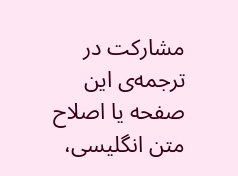مشارکت در ترجمه‌ی این صفحه یا اصلاح متن انگلیسی،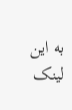به این لینک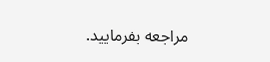مراجعه بفرمایید.